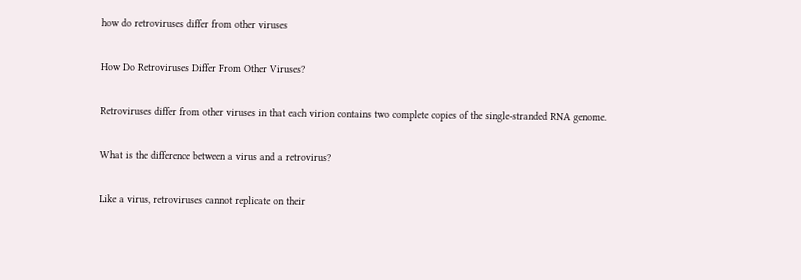how do retroviruses differ from other viruses

How Do Retroviruses Differ From Other Viruses?

Retroviruses differ from other viruses in that each virion contains two complete copies of the single-stranded RNA genome.

What is the difference between a virus and a retrovirus?

Like a virus, retroviruses cannot replicate on their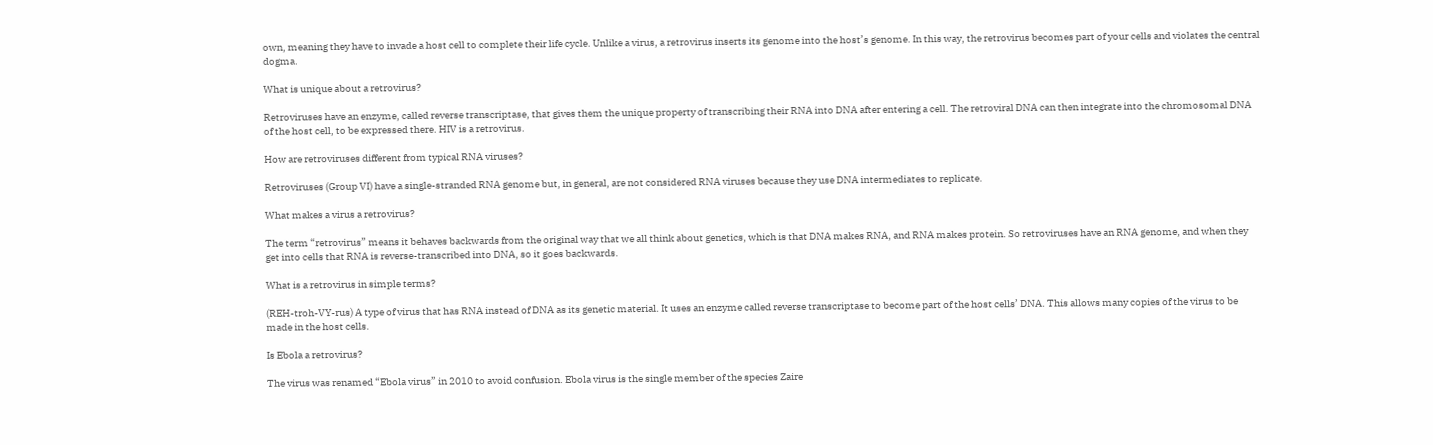own, meaning they have to invade a host cell to complete their life cycle. Unlike a virus, a retrovirus inserts its genome into the host’s genome. In this way, the retrovirus becomes part of your cells and violates the central dogma.

What is unique about a retrovirus?

Retroviruses have an enzyme, called reverse transcriptase, that gives them the unique property of transcribing their RNA into DNA after entering a cell. The retroviral DNA can then integrate into the chromosomal DNA of the host cell, to be expressed there. HIV is a retrovirus.

How are retroviruses different from typical RNA viruses?

Retroviruses (Group VI) have a single-stranded RNA genome but, in general, are not considered RNA viruses because they use DNA intermediates to replicate.

What makes a virus a retrovirus?

The term “retrovirus” means it behaves backwards from the original way that we all think about genetics, which is that DNA makes RNA, and RNA makes protein. So retroviruses have an RNA genome, and when they get into cells that RNA is reverse-transcribed into DNA, so it goes backwards.

What is a retrovirus in simple terms?

(REH-troh-VY-rus) A type of virus that has RNA instead of DNA as its genetic material. It uses an enzyme called reverse transcriptase to become part of the host cells’ DNA. This allows many copies of the virus to be made in the host cells.

Is Ebola a retrovirus?

The virus was renamed “Ebola virus” in 2010 to avoid confusion. Ebola virus is the single member of the species Zaire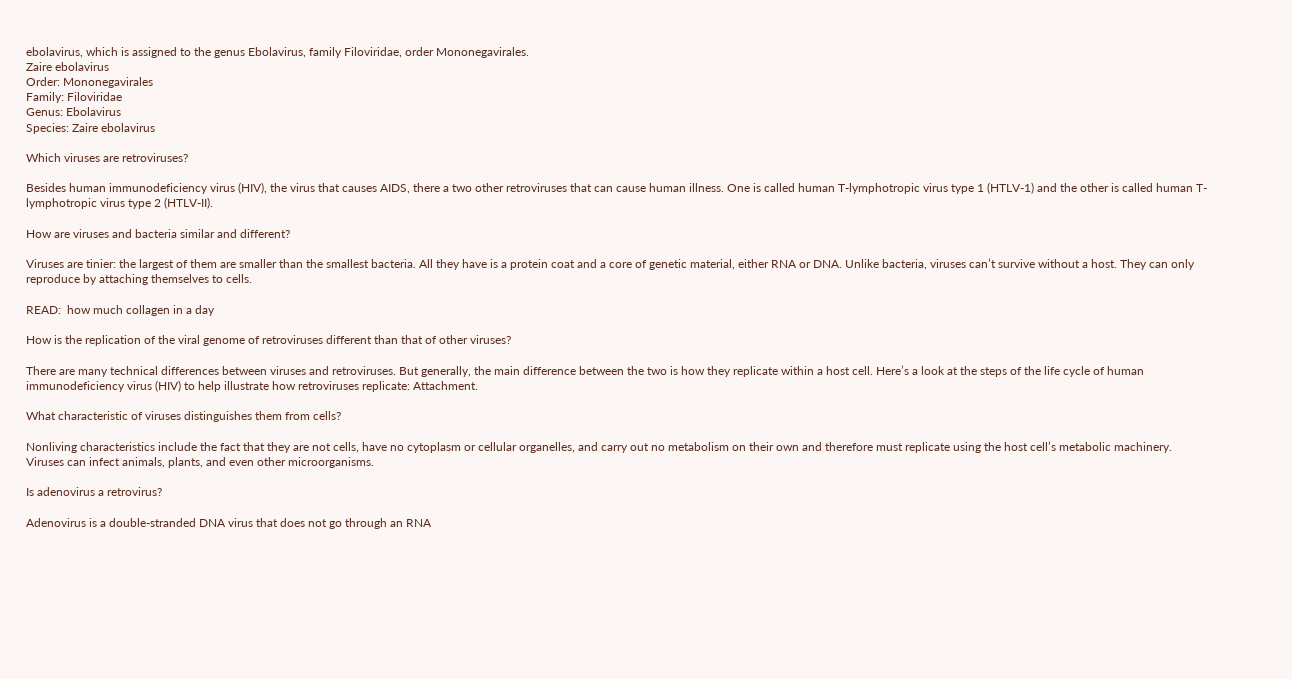ebolavirus, which is assigned to the genus Ebolavirus, family Filoviridae, order Mononegavirales.
Zaire ebolavirus
Order: Mononegavirales
Family: Filoviridae
Genus: Ebolavirus
Species: Zaire ebolavirus

Which viruses are retroviruses?

Besides human immunodeficiency virus (HIV), the virus that causes AIDS, there a two other retroviruses that can cause human illness. One is called human T-lymphotropic virus type 1 (HTLV-1) and the other is called human T-lymphotropic virus type 2 (HTLV-II).

How are viruses and bacteria similar and different?

Viruses are tinier: the largest of them are smaller than the smallest bacteria. All they have is a protein coat and a core of genetic material, either RNA or DNA. Unlike bacteria, viruses can’t survive without a host. They can only reproduce by attaching themselves to cells.

READ:  how much collagen in a day

How is the replication of the viral genome of retroviruses different than that of other viruses?

There are many technical differences between viruses and retroviruses. But generally, the main difference between the two is how they replicate within a host cell. Here’s a look at the steps of the life cycle of human immunodeficiency virus (HIV) to help illustrate how retroviruses replicate: Attachment.

What characteristic of viruses distinguishes them from cells?

Nonliving characteristics include the fact that they are not cells, have no cytoplasm or cellular organelles, and carry out no metabolism on their own and therefore must replicate using the host cell’s metabolic machinery. Viruses can infect animals, plants, and even other microorganisms.

Is adenovirus a retrovirus?

Adenovirus is a double-stranded DNA virus that does not go through an RNA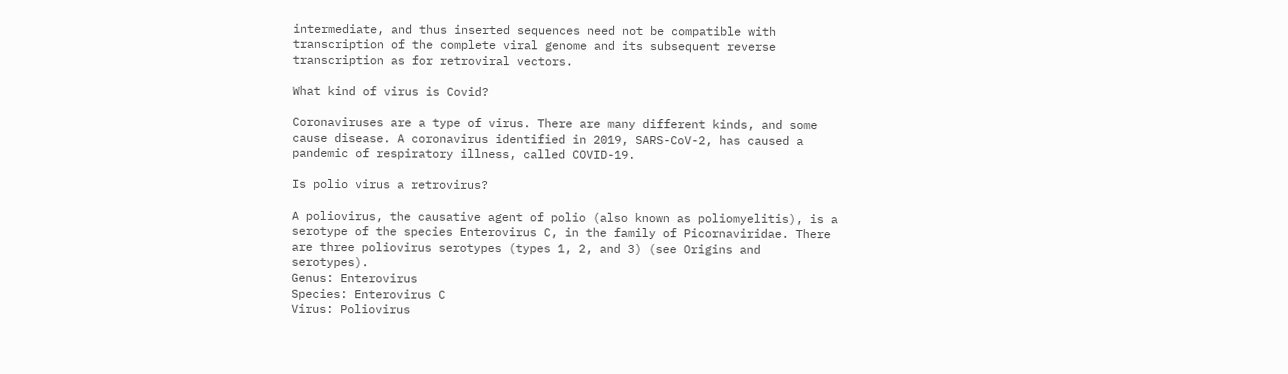intermediate, and thus inserted sequences need not be compatible with transcription of the complete viral genome and its subsequent reverse transcription as for retroviral vectors.

What kind of virus is Covid?

Coronaviruses are a type of virus. There are many different kinds, and some cause disease. A coronavirus identified in 2019, SARS-CoV-2, has caused a pandemic of respiratory illness, called COVID-19.

Is polio virus a retrovirus?

A poliovirus, the causative agent of polio (also known as poliomyelitis), is a serotype of the species Enterovirus C, in the family of Picornaviridae. There are three poliovirus serotypes (types 1, 2, and 3) (see Origins and serotypes).
Genus: Enterovirus
Species: Enterovirus C
Virus: Poliovirus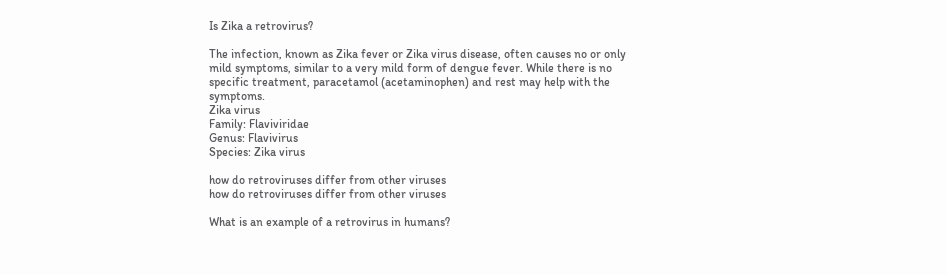Is Zika a retrovirus?

The infection, known as Zika fever or Zika virus disease, often causes no or only mild symptoms, similar to a very mild form of dengue fever. While there is no specific treatment, paracetamol (acetaminophen) and rest may help with the symptoms.
Zika virus
Family: Flaviviridae
Genus: Flavivirus
Species: Zika virus

how do retroviruses differ from other viruses
how do retroviruses differ from other viruses

What is an example of a retrovirus in humans?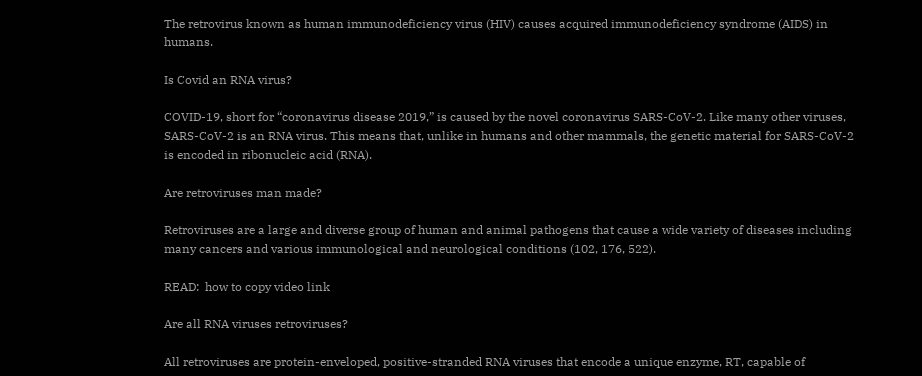The retrovirus known as human immunodeficiency virus (HIV) causes acquired immunodeficiency syndrome (AIDS) in humans.

Is Covid an RNA virus?

COVID-19, short for “coronavirus disease 2019,” is caused by the novel coronavirus SARS-CoV-2. Like many other viruses, SARS-CoV-2 is an RNA virus. This means that, unlike in humans and other mammals, the genetic material for SARS-CoV-2 is encoded in ribonucleic acid (RNA).

Are retroviruses man made?

Retroviruses are a large and diverse group of human and animal pathogens that cause a wide variety of diseases including many cancers and various immunological and neurological conditions (102, 176, 522).

READ:  how to copy video link

Are all RNA viruses retroviruses?

All retroviruses are protein-enveloped, positive-stranded RNA viruses that encode a unique enzyme, RT, capable of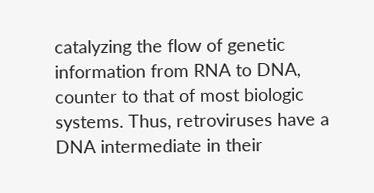catalyzing the flow of genetic information from RNA to DNA, counter to that of most biologic systems. Thus, retroviruses have a DNA intermediate in their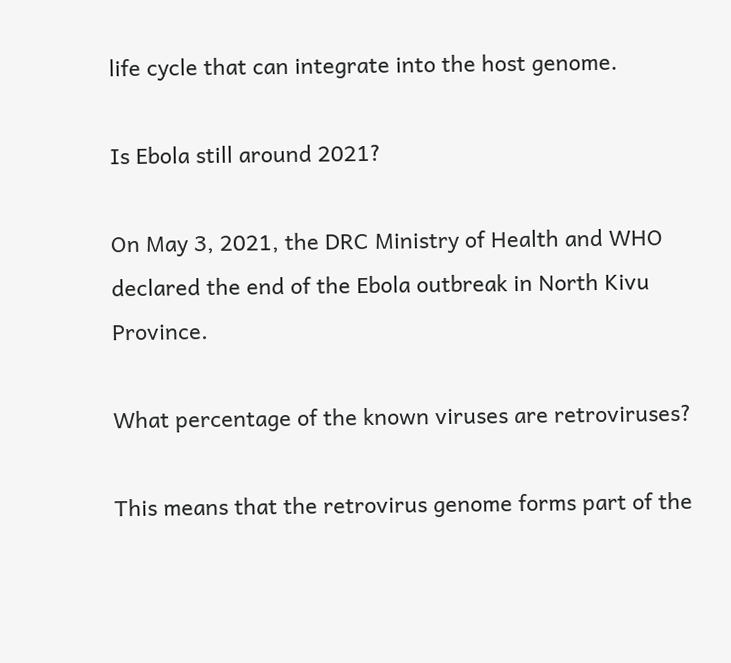life cycle that can integrate into the host genome.

Is Ebola still around 2021?

On May 3, 2021, the DRC Ministry of Health and WHO declared the end of the Ebola outbreak in North Kivu Province.

What percentage of the known viruses are retroviruses?

This means that the retrovirus genome forms part of the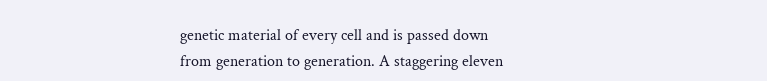genetic material of every cell and is passed down from generation to generation. A staggering eleven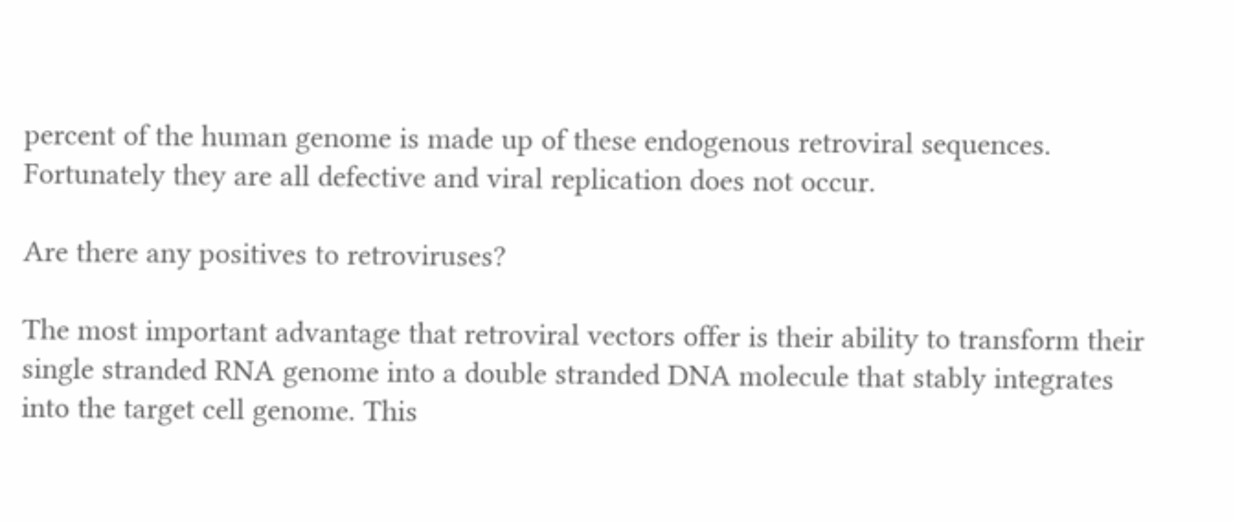percent of the human genome is made up of these endogenous retroviral sequences. Fortunately they are all defective and viral replication does not occur.

Are there any positives to retroviruses?

The most important advantage that retroviral vectors offer is their ability to transform their single stranded RNA genome into a double stranded DNA molecule that stably integrates into the target cell genome. This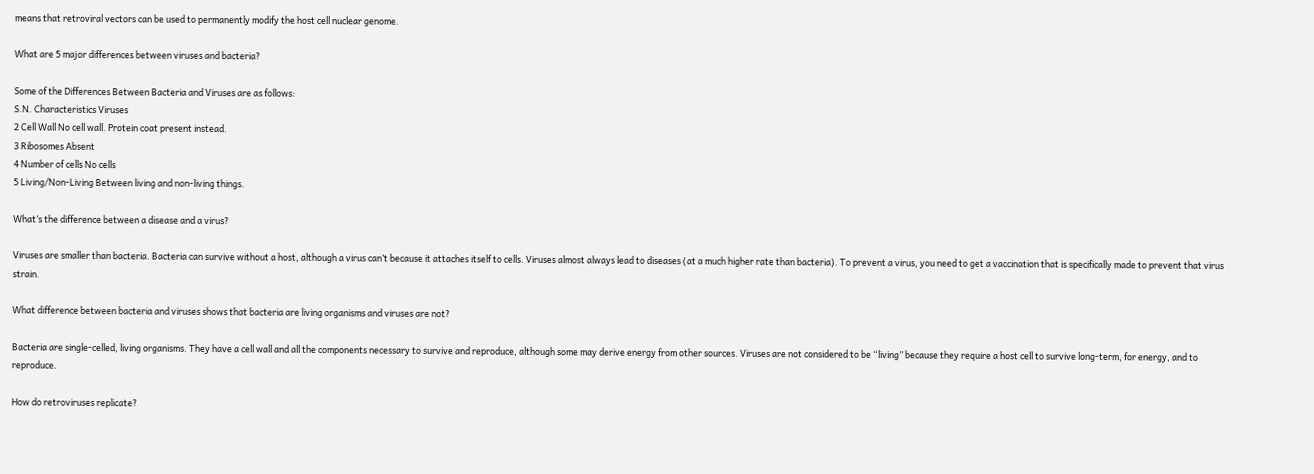means that retroviral vectors can be used to permanently modify the host cell nuclear genome.

What are 5 major differences between viruses and bacteria?

Some of the Differences Between Bacteria and Viruses are as follows:
S.N. Characteristics Viruses
2 Cell Wall No cell wall. Protein coat present instead.
3 Ribosomes Absent
4 Number of cells No cells
5 Living/Non-Living Between living and non-living things.

What’s the difference between a disease and a virus?

Viruses are smaller than bacteria. Bacteria can survive without a host, although a virus can’t because it attaches itself to cells. Viruses almost always lead to diseases (at a much higher rate than bacteria). To prevent a virus, you need to get a vaccination that is specifically made to prevent that virus strain.

What difference between bacteria and viruses shows that bacteria are living organisms and viruses are not?

Bacteria are single-celled, living organisms. They have a cell wall and all the components necessary to survive and reproduce, although some may derive energy from other sources. Viruses are not considered to be “living” because they require a host cell to survive long-term, for energy, and to reproduce.

How do retroviruses replicate?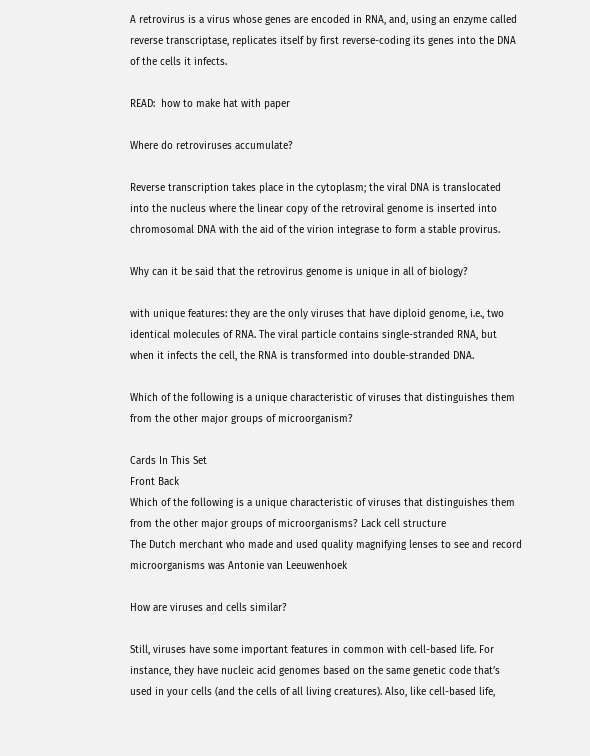A retrovirus is a virus whose genes are encoded in RNA, and, using an enzyme called reverse transcriptase, replicates itself by first reverse-coding its genes into the DNA of the cells it infects.

READ:  how to make hat with paper

Where do retroviruses accumulate?

Reverse transcription takes place in the cytoplasm; the viral DNA is translocated into the nucleus where the linear copy of the retroviral genome is inserted into chromosomal DNA with the aid of the virion integrase to form a stable provirus.

Why can it be said that the retrovirus genome is unique in all of biology?

with unique features: they are the only viruses that have diploid genome, i.e., two identical molecules of RNA. The viral particle contains single-stranded RNA, but when it infects the cell, the RNA is transformed into double-stranded DNA.

Which of the following is a unique characteristic of viruses that distinguishes them from the other major groups of microorganism?

Cards In This Set
Front Back
Which of the following is a unique characteristic of viruses that distinguishes them from the other major groups of microorganisms? Lack cell structure
The Dutch merchant who made and used quality magnifying lenses to see and record microorganisms was Antonie van Leeuwenhoek

How are viruses and cells similar?

Still, viruses have some important features in common with cell-based life. For instance, they have nucleic acid genomes based on the same genetic code that’s used in your cells (and the cells of all living creatures). Also, like cell-based life,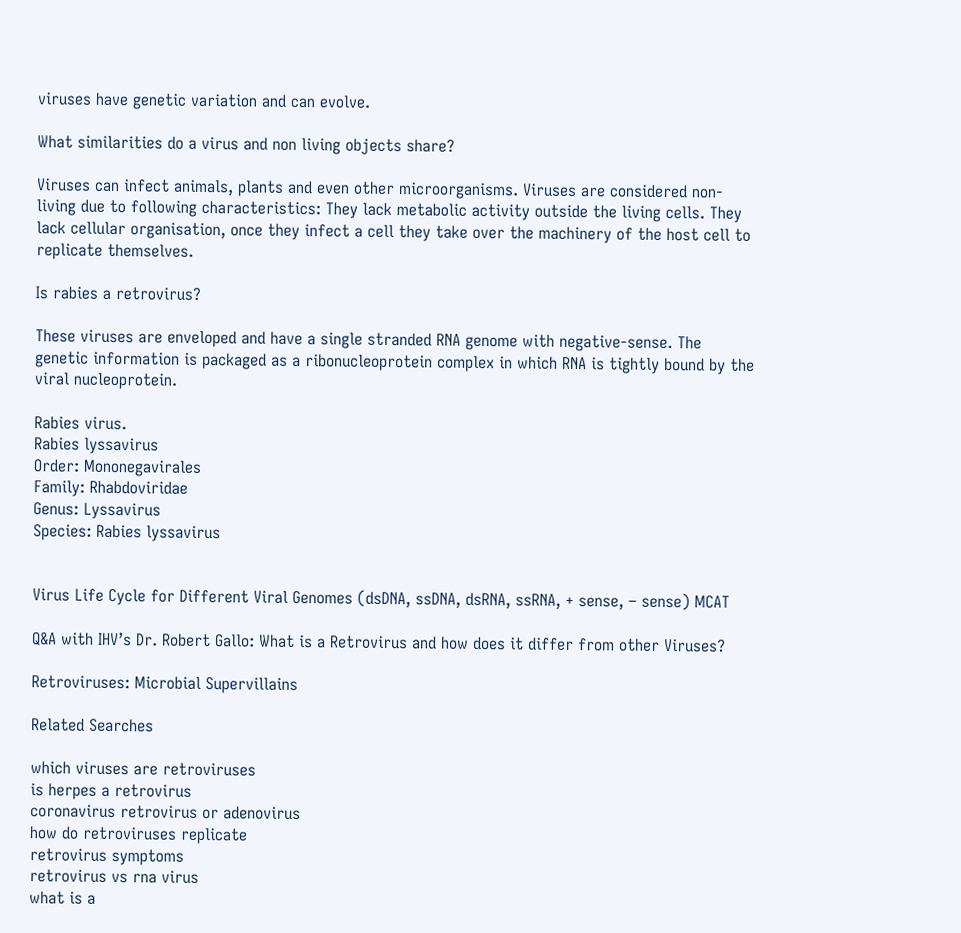viruses have genetic variation and can evolve.

What similarities do a virus and non living objects share?

Viruses can infect animals, plants and even other microorganisms. Viruses are considered non- living due to following characteristics: They lack metabolic activity outside the living cells. They lack cellular organisation, once they infect a cell they take over the machinery of the host cell to replicate themselves.

Is rabies a retrovirus?

These viruses are enveloped and have a single stranded RNA genome with negative-sense. The genetic information is packaged as a ribonucleoprotein complex in which RNA is tightly bound by the viral nucleoprotein.

Rabies virus.
Rabies lyssavirus
Order: Mononegavirales
Family: Rhabdoviridae
Genus: Lyssavirus
Species: Rabies lyssavirus


Virus Life Cycle for Different Viral Genomes (dsDNA, ssDNA, dsRNA, ssRNA, + sense, – sense) MCAT

Q&A with IHV’s Dr. Robert Gallo: What is a Retrovirus and how does it differ from other Viruses?

Retroviruses: Microbial Supervillains

Related Searches

which viruses are retroviruses
is herpes a retrovirus
coronavirus retrovirus or adenovirus
how do retroviruses replicate
retrovirus symptoms
retrovirus vs rna virus
what is a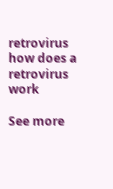retrovirus
how does a retrovirus work

See more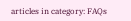articles in category: FAQs